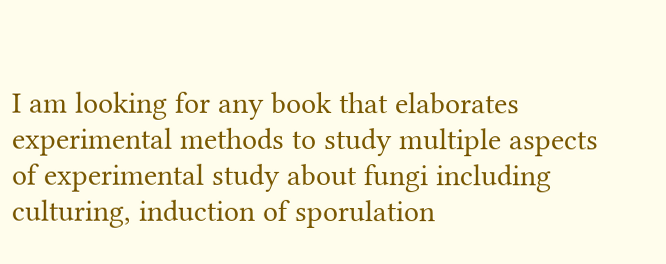I am looking for any book that elaborates experimental methods to study multiple aspects of experimental study about fungi including culturing, induction of sporulation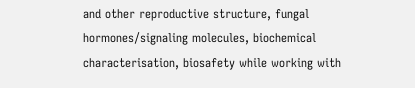and other reproductive structure, fungal hormones/signaling molecules, biochemical characterisation, biosafety while working with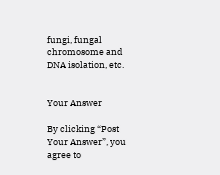fungi, fungal chromosome and DNA isolation, etc.


Your Answer

By clicking “Post Your Answer”, you agree to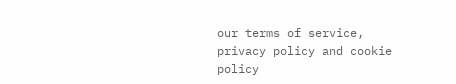our terms of service, privacy policy and cookie policy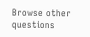Browse other questions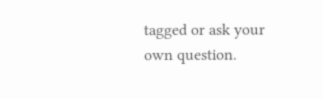tagged or ask your own question.